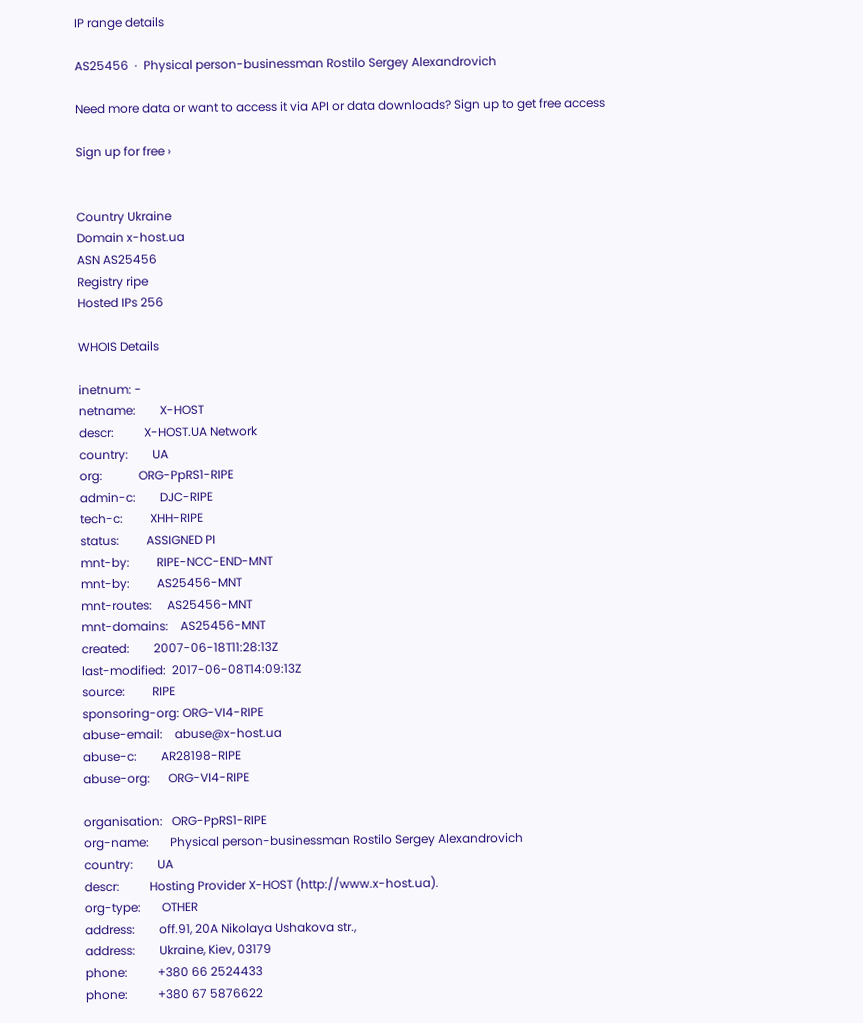IP range details

AS25456  ·  Physical person-businessman Rostilo Sergey Alexandrovich

Need more data or want to access it via API or data downloads? Sign up to get free access

Sign up for free ›


Country Ukraine
Domain x-host.ua
ASN AS25456
Registry ripe
Hosted IPs 256

WHOIS Details

inetnum: -
netname:        X-HOST
descr:          X-HOST.UA Network
country:        UA
org:            ORG-PpRS1-RIPE
admin-c:        DJC-RIPE
tech-c:         XHH-RIPE
status:         ASSIGNED PI
mnt-by:         RIPE-NCC-END-MNT
mnt-by:         AS25456-MNT
mnt-routes:     AS25456-MNT
mnt-domains:    AS25456-MNT
created:        2007-06-18T11:28:13Z
last-modified:  2017-06-08T14:09:13Z
source:         RIPE
sponsoring-org: ORG-VI4-RIPE
abuse-email:    abuse@x-host.ua
abuse-c:        AR28198-RIPE
abuse-org:      ORG-VI4-RIPE

organisation:   ORG-PpRS1-RIPE
org-name:       Physical person-businessman Rostilo Sergey Alexandrovich
country:        UA
descr:          Hosting Provider X-HOST (http://www.x-host.ua).
org-type:       OTHER
address:        off.91, 20A Nikolaya Ushakova str.,
address:        Ukraine, Kiev, 03179
phone:          +380 66 2524433
phone:          +380 67 5876622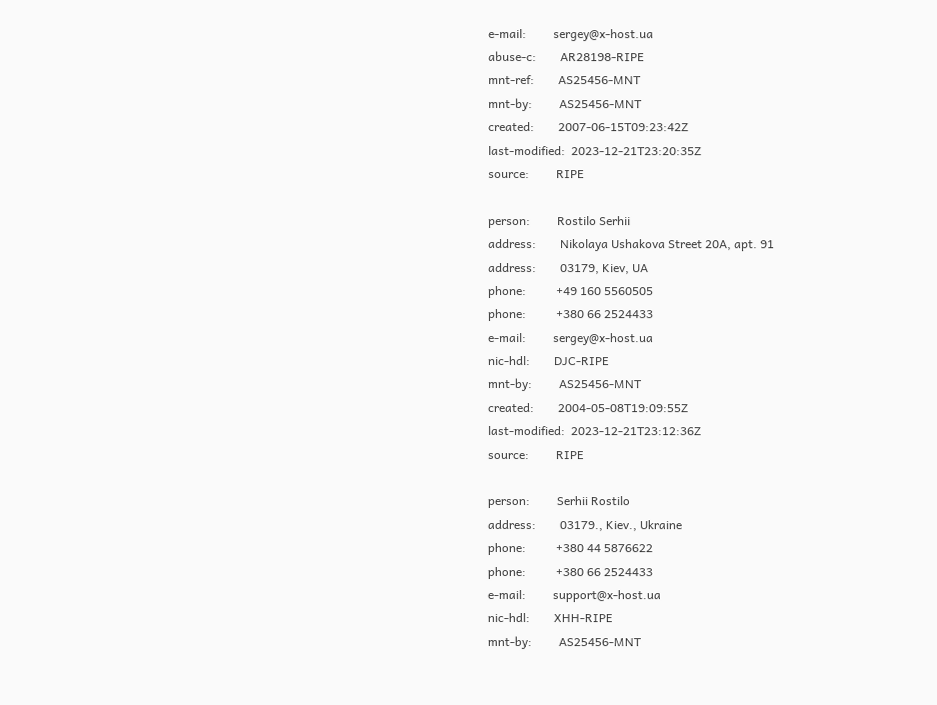e-mail:         sergey@x-host.ua
abuse-c:        AR28198-RIPE
mnt-ref:        AS25456-MNT
mnt-by:         AS25456-MNT
created:        2007-06-15T09:23:42Z
last-modified:  2023-12-21T23:20:35Z
source:         RIPE

person:         Rostilo Serhii
address:        Nikolaya Ushakova Street 20A, apt. 91
address:        03179, Kiev, UA
phone:          +49 160 5560505
phone:          +380 66 2524433
e-mail:         sergey@x-host.ua
nic-hdl:        DJC-RIPE
mnt-by:         AS25456-MNT
created:        2004-05-08T19:09:55Z
last-modified:  2023-12-21T23:12:36Z
source:         RIPE

person:         Serhii Rostilo
address:        03179., Kiev., Ukraine
phone:          +380 44 5876622
phone:          +380 66 2524433
e-mail:         support@x-host.ua
nic-hdl:        XHH-RIPE
mnt-by:         AS25456-MNT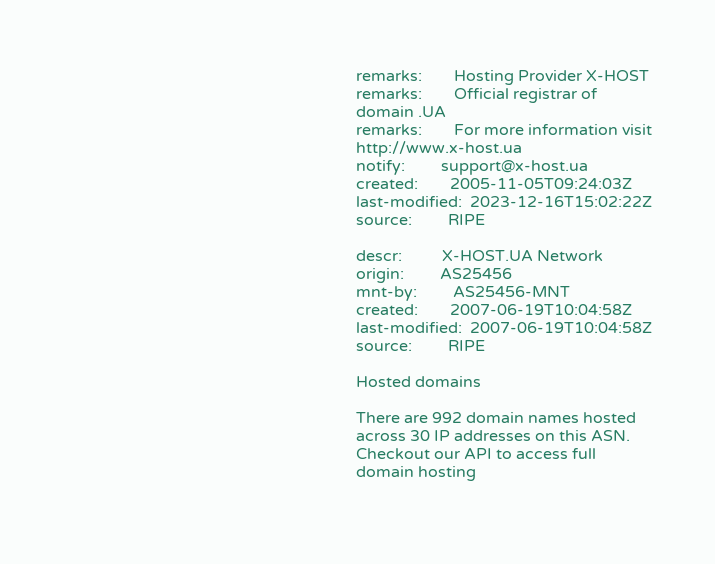remarks:        Hosting Provider X-HOST
remarks:        Official registrar of domain .UA
remarks:        For more information visit http://www.x-host.ua
notify:         support@x-host.ua
created:        2005-11-05T09:24:03Z
last-modified:  2023-12-16T15:02:22Z
source:         RIPE

descr:          X-HOST.UA Network
origin:         AS25456
mnt-by:         AS25456-MNT
created:        2007-06-19T10:04:58Z
last-modified:  2007-06-19T10:04:58Z
source:         RIPE

Hosted domains

There are 992 domain names hosted across 30 IP addresses on this ASN. Checkout our API to access full domain hosting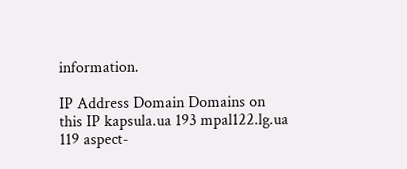information.

IP Address Domain Domains on this IP kapsula.ua 193 mpal122.lg.ua 119 aspect-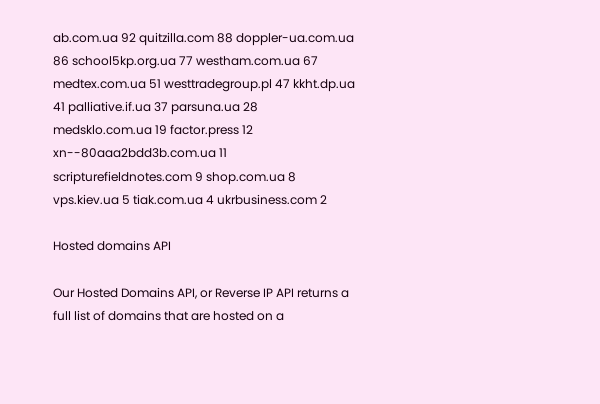ab.com.ua 92 quitzilla.com 88 doppler-ua.com.ua 86 school5kp.org.ua 77 westham.com.ua 67 medtex.com.ua 51 westtradegroup.pl 47 kkht.dp.ua 41 palliative.if.ua 37 parsuna.ua 28 medsklo.com.ua 19 factor.press 12 xn--80aaa2bdd3b.com.ua 11 scripturefieldnotes.com 9 shop.com.ua 8 vps.kiev.ua 5 tiak.com.ua 4 ukrbusiness.com 2

Hosted domains API

Our Hosted Domains API, or Reverse IP API returns a full list of domains that are hosted on a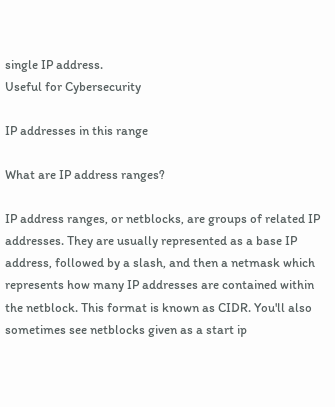single IP address.
Useful for Cybersecurity

IP addresses in this range

What are IP address ranges?

IP address ranges, or netblocks, are groups of related IP addresses. They are usually represented as a base IP address, followed by a slash, and then a netmask which represents how many IP addresses are contained within the netblock. This format is known as CIDR. You'll also sometimes see netblocks given as a start ip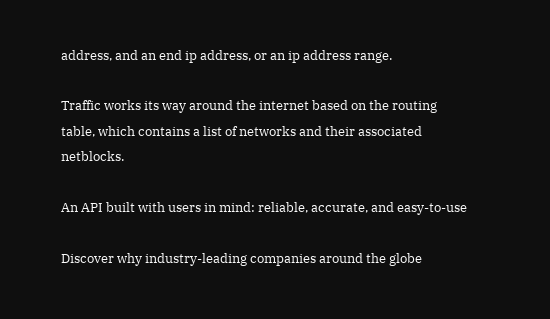address, and an end ip address, or an ip address range.

Traffic works its way around the internet based on the routing table, which contains a list of networks and their associated netblocks.

An API built with users in mind: reliable, accurate, and easy-to-use

Discover why industry-leading companies around the globe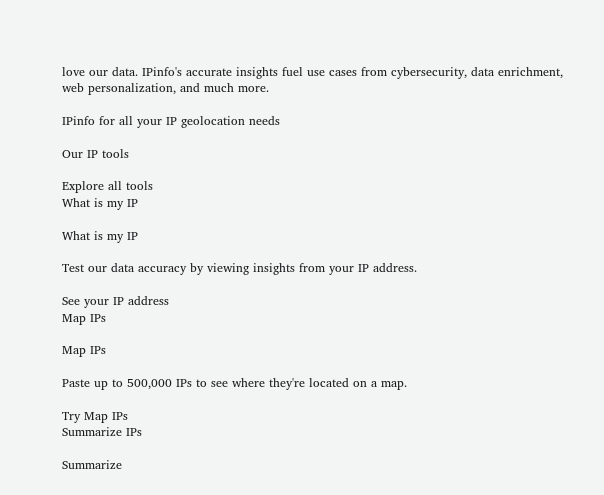love our data. IPinfo's accurate insights fuel use cases from cybersecurity, data enrichment, web personalization, and much more.

IPinfo for all your IP geolocation needs

Our IP tools

Explore all tools
What is my IP

What is my IP

Test our data accuracy by viewing insights from your IP address.

See your IP address
Map IPs

Map IPs

Paste up to 500,000 IPs to see where they're located on a map.

Try Map IPs
Summarize IPs

Summarize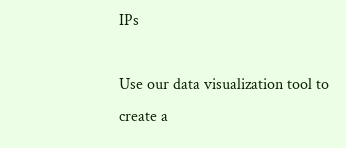IPs

Use our data visualization tool to create a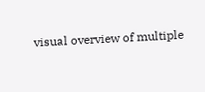visual overview of multiple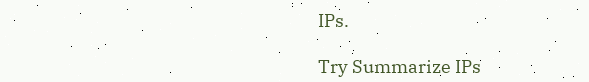IPs.

Try Summarize IPs